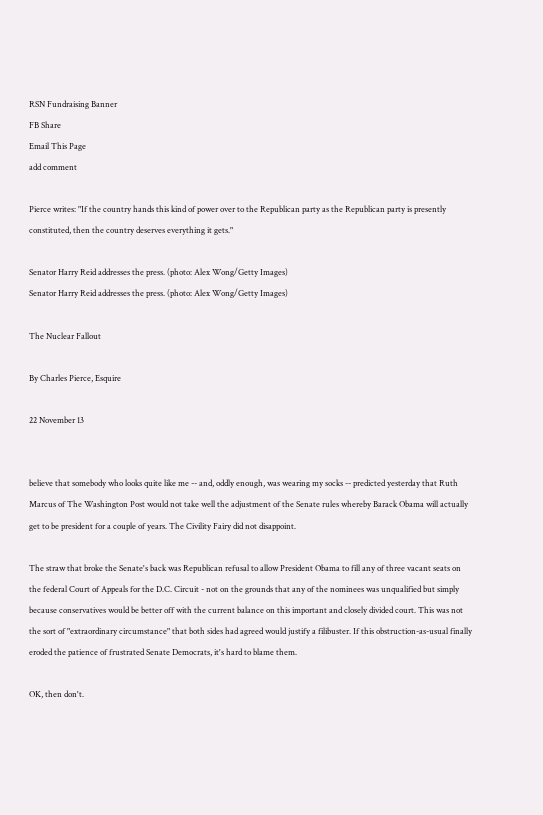RSN Fundraising Banner
FB Share
Email This Page
add comment

Pierce writes: "If the country hands this kind of power over to the Republican party as the Republican party is presently constituted, then the country deserves everything it gets."

Senator Harry Reid addresses the press. (photo: Alex Wong/Getty Images)
Senator Harry Reid addresses the press. (photo: Alex Wong/Getty Images)

The Nuclear Fallout

By Charles Pierce, Esquire

22 November 13


believe that somebody who looks quite like me -- and, oddly enough, was wearing my socks -- predicted yesterday that Ruth Marcus of The Washington Post would not take well the adjustment of the Senate rules whereby Barack Obama will actually get to be president for a couple of years. The Civility Fairy did not disappoint.

The straw that broke the Senate's back was Republican refusal to allow President Obama to fill any of three vacant seats on the federal Court of Appeals for the D.C. Circuit - not on the grounds that any of the nominees was unqualified but simply because conservatives would be better off with the current balance on this important and closely divided court. This was not the sort of "extraordinary circumstance" that both sides had agreed would justify a filibuster. If this obstruction-as-usual finally eroded the patience of frustrated Senate Democrats, it's hard to blame them.

OK, then don't.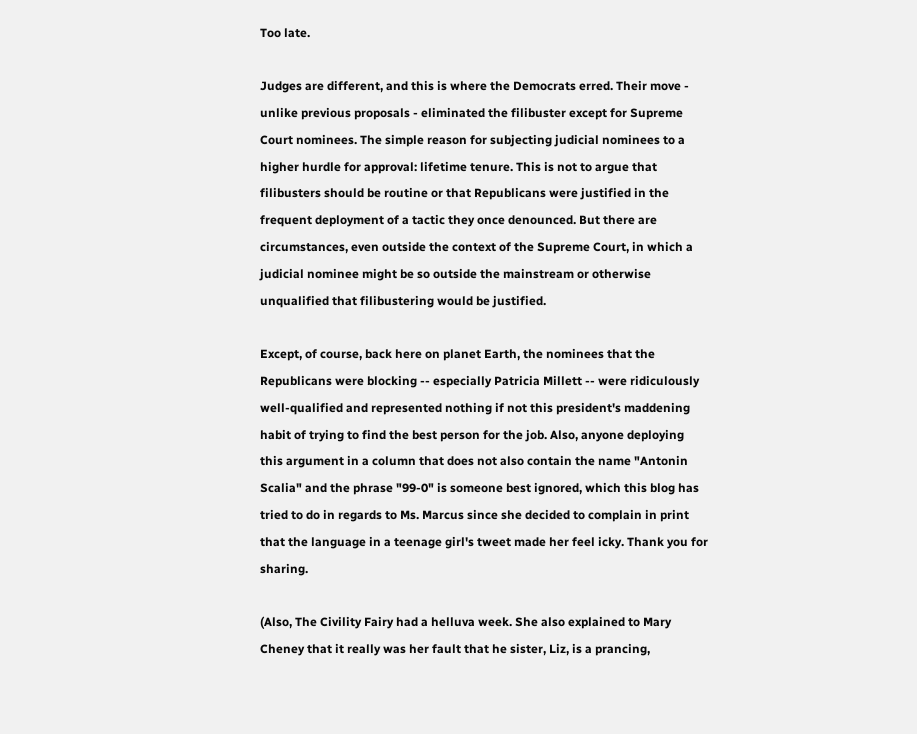Too late.

Judges are different, and this is where the Democrats erred. Their move - unlike previous proposals - eliminated the filibuster except for Supreme Court nominees. The simple reason for subjecting judicial nominees to a higher hurdle for approval: lifetime tenure. This is not to argue that filibusters should be routine or that Republicans were justified in the frequent deployment of a tactic they once denounced. But there are circumstances, even outside the context of the Supreme Court, in which a judicial nominee might be so outside the mainstream or otherwise unqualified that filibustering would be justified.

Except, of course, back here on planet Earth, the nominees that the Republicans were blocking -- especially Patricia Millett -- were ridiculously well-qualified and represented nothing if not this president's maddening habit of trying to find the best person for the job. Also, anyone deploying this argument in a column that does not also contain the name "Antonin Scalia" and the phrase "99-0" is someone best ignored, which this blog has tried to do in regards to Ms. Marcus since she decided to complain in print that the language in a teenage girl's tweet made her feel icky. Thank you for sharing.

(Also, The Civility Fairy had a helluva week. She also explained to Mary Cheney that it really was her fault that he sister, Liz, is a prancing,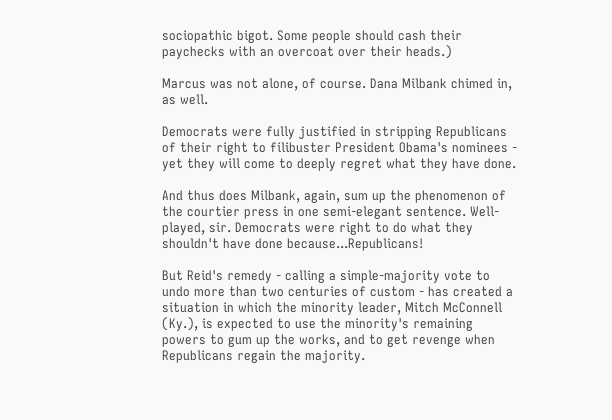sociopathic bigot. Some people should cash their paychecks with an overcoat over their heads.)

Marcus was not alone, of course. Dana Milbank chimed in, as well.

Democrats were fully justified in stripping Republicans of their right to filibuster President Obama's nominees - yet they will come to deeply regret what they have done.

And thus does Milbank, again, sum up the phenomenon of the courtier press in one semi-elegant sentence. Well-played, sir. Democrats were right to do what they shouldn't have done because...Republicans!

But Reid's remedy - calling a simple-majority vote to undo more than two centuries of custom - has created a situation in which the minority leader, Mitch McConnell (Ky.), is expected to use the minority's remaining powers to gum up the works, and to get revenge when Republicans regain the majority.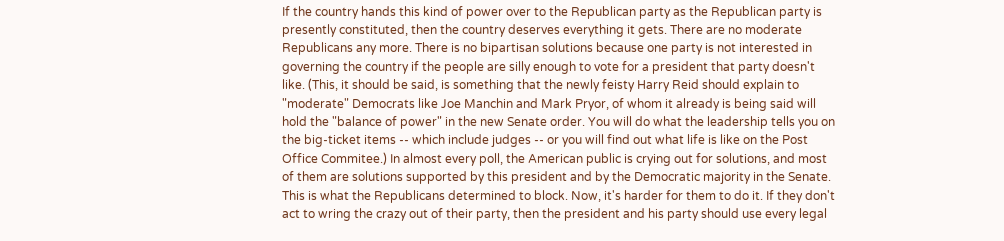If the country hands this kind of power over to the Republican party as the Republican party is presently constituted, then the country deserves everything it gets. There are no moderate Republicans any more. There is no bipartisan solutions because one party is not interested in governing the country if the people are silly enough to vote for a president that party doesn't like. (This, it should be said, is something that the newly feisty Harry Reid should explain to "moderate" Democrats like Joe Manchin and Mark Pryor, of whom it already is being said will hold the "balance of power" in the new Senate order. You will do what the leadership tells you on the big-ticket items -- which include judges -- or you will find out what life is like on the Post Office Commitee.) In almost every poll, the American public is crying out for solutions, and most of them are solutions supported by this president and by the Democratic majority in the Senate. This is what the Republicans determined to block. Now, it's harder for them to do it. If they don't act to wring the crazy out of their party, then the president and his party should use every legal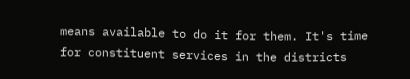means available to do it for them. It's time for constituent services in the districts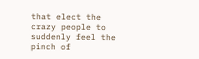that elect the crazy people to suddenly feel the pinch of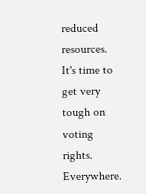reduced resources. It's time to get very tough on voting rights. Everywhere.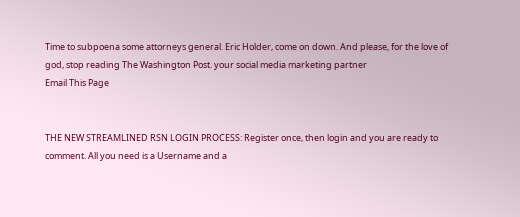Time to subpoena some attorneys general. Eric Holder, come on down. And please, for the love of god, stop reading The Washington Post. your social media marketing partner
Email This Page


THE NEW STREAMLINED RSN LOGIN PROCESS: Register once, then login and you are ready to comment. All you need is a Username and a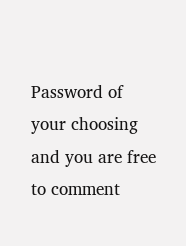Password of your choosing and you are free to comment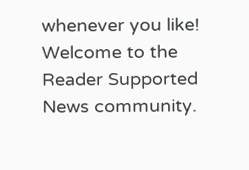whenever you like! Welcome to the Reader Supported News community.